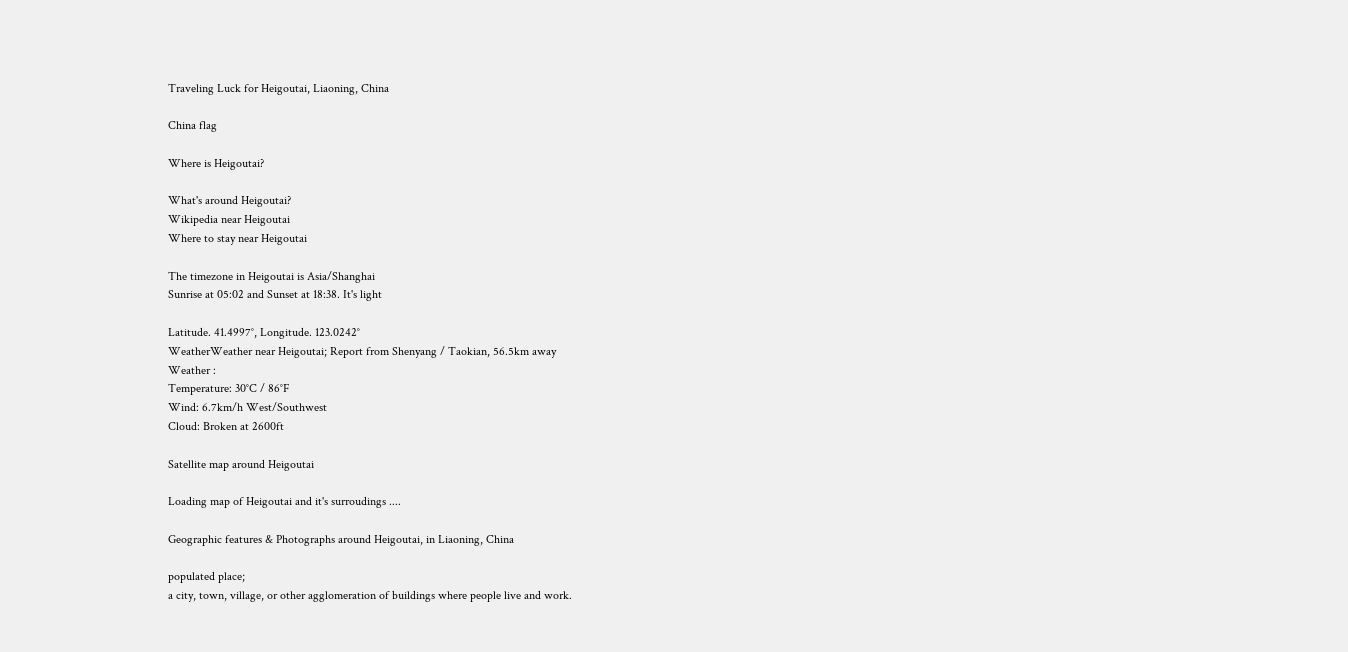Traveling Luck for Heigoutai, Liaoning, China

China flag

Where is Heigoutai?

What's around Heigoutai?
Wikipedia near Heigoutai
Where to stay near Heigoutai

The timezone in Heigoutai is Asia/Shanghai
Sunrise at 05:02 and Sunset at 18:38. It's light

Latitude. 41.4997°, Longitude. 123.0242°
WeatherWeather near Heigoutai; Report from Shenyang / Taokian, 56.5km away
Weather :
Temperature: 30°C / 86°F
Wind: 6.7km/h West/Southwest
Cloud: Broken at 2600ft

Satellite map around Heigoutai

Loading map of Heigoutai and it's surroudings ....

Geographic features & Photographs around Heigoutai, in Liaoning, China

populated place;
a city, town, village, or other agglomeration of buildings where people live and work.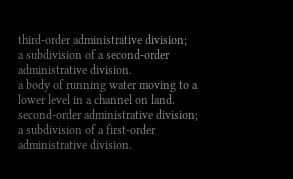third-order administrative division;
a subdivision of a second-order administrative division.
a body of running water moving to a lower level in a channel on land.
second-order administrative division;
a subdivision of a first-order administrative division.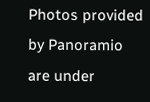Photos provided by Panoramio are under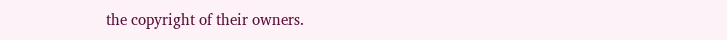the copyright of their owners.